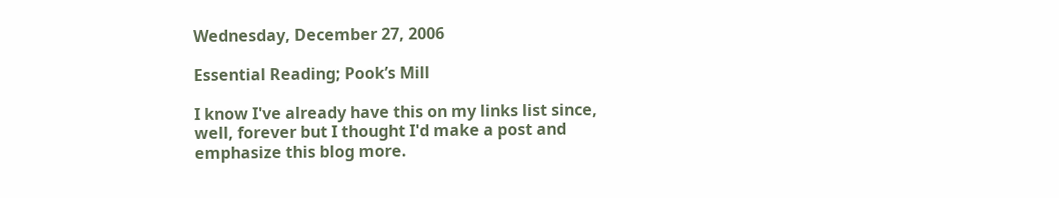Wednesday, December 27, 2006

Essential Reading; Pook’s Mill

I know I've already have this on my links list since, well, forever but I thought I'd make a post and emphasize this blog more.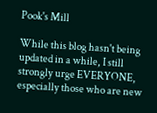Pook's Mill

While this blog hasn't being updated in a while, I still strongly urge EVERYONE, especially those who are new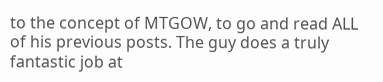to the concept of MTGOW, to go and read ALL of his previous posts. The guy does a truly fantastic job at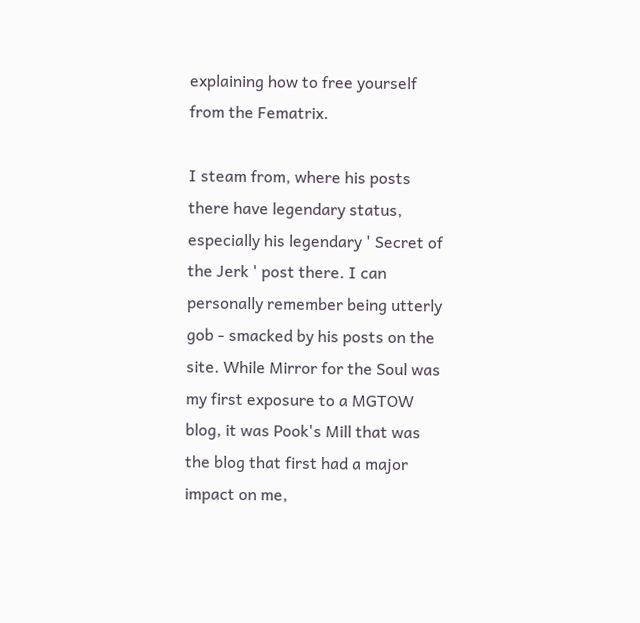explaining how to free yourself from the Fematrix.

I steam from, where his posts there have legendary status, especially his legendary ' Secret of the Jerk ' post there. I can personally remember being utterly gob - smacked by his posts on the site. While Mirror for the Soul was my first exposure to a MGTOW blog, it was Pook's Mill that was the blog that first had a major impact on me,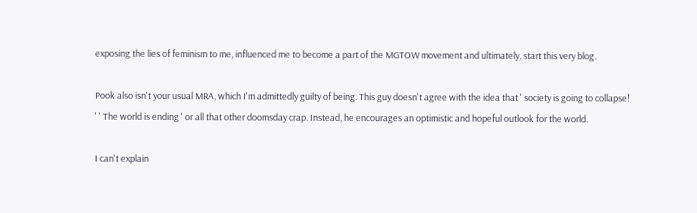exposing the lies of feminism to me, influenced me to become a part of the MGTOW movement and ultimately, start this very blog.

Pook also isn't your usual MRA, which I'm admittedly guilty of being. This guy doesn't agree with the idea that ' society is going to collapse! ' ' The world is ending ' or all that other doomsday crap. Instead, he encourages an optimistic and hopeful outlook for the world.

I can't explain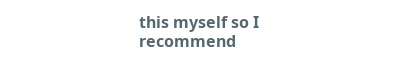this myself so I recommend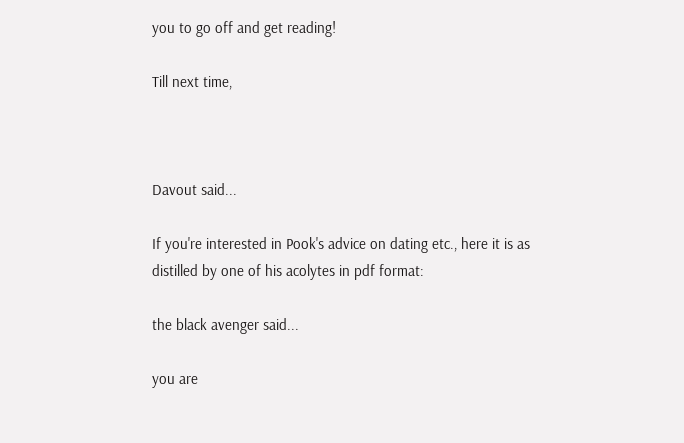you to go off and get reading!

Till next time,



Davout said...

If you're interested in Pook's advice on dating etc., here it is as distilled by one of his acolytes in pdf format:

the black avenger said...

you are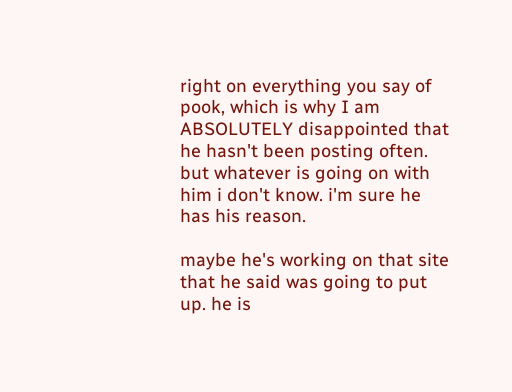right on everything you say of pook, which is why I am ABSOLUTELY disappointed that he hasn't been posting often. but whatever is going on with him i don't know. i'm sure he has his reason.

maybe he's working on that site that he said was going to put up. he is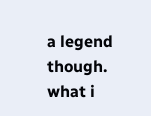a legend though. what i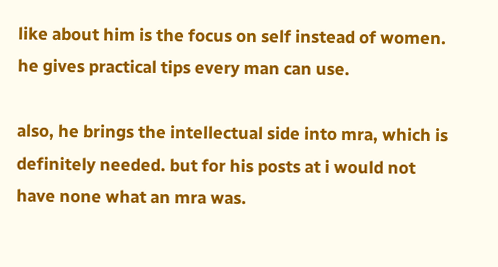like about him is the focus on self instead of women. he gives practical tips every man can use.

also, he brings the intellectual side into mra, which is definitely needed. but for his posts at i would not have none what an mra was.